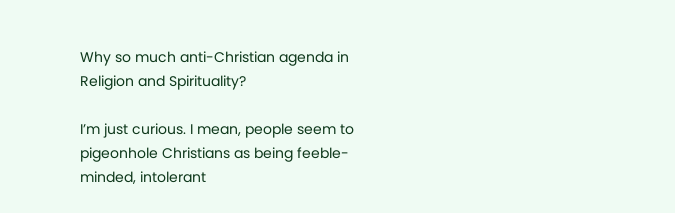Why so much anti-Christian agenda in Religion and Spirituality?

I’m just curious. I mean, people seem to pigeonhole Christians as being feeble-minded, intolerant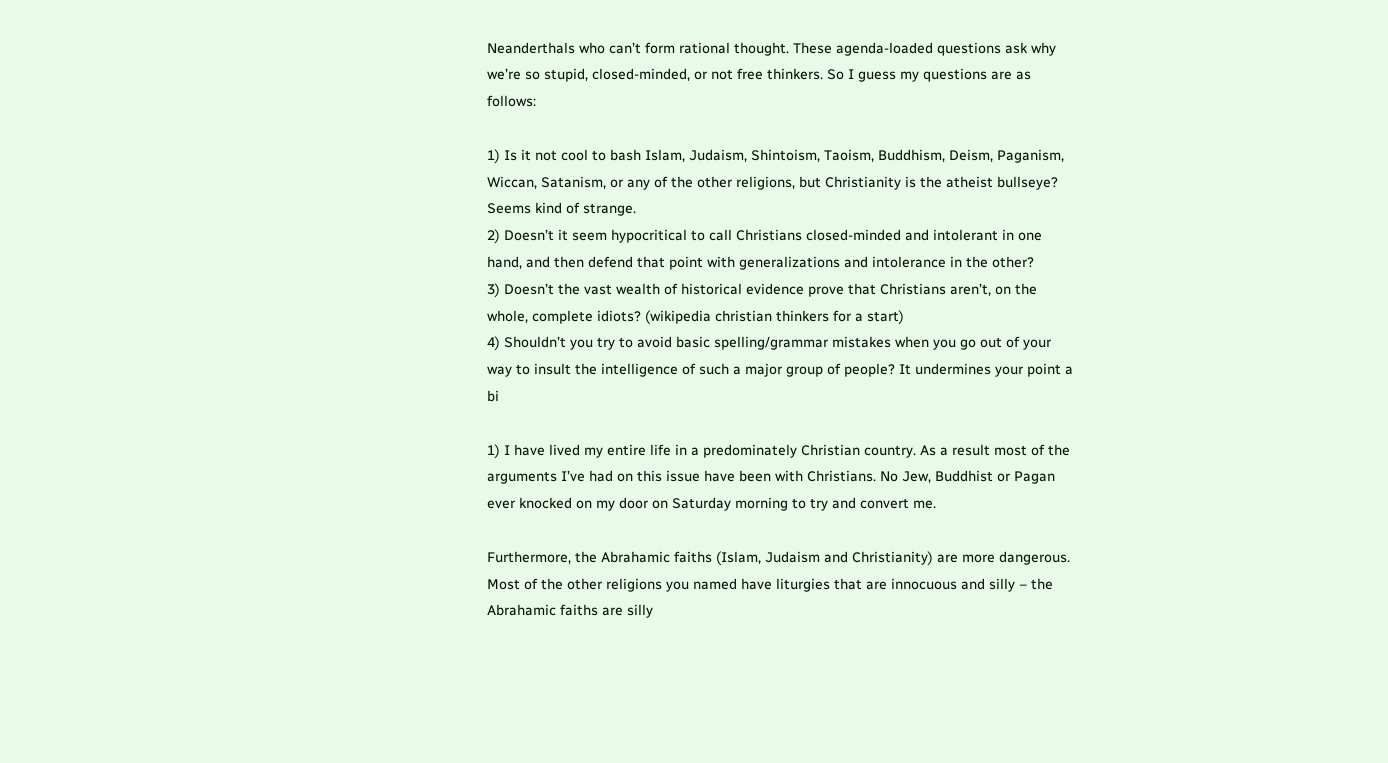Neanderthals who can’t form rational thought. These agenda-loaded questions ask why we’re so stupid, closed-minded, or not free thinkers. So I guess my questions are as follows:

1) Is it not cool to bash Islam, Judaism, Shintoism, Taoism, Buddhism, Deism, Paganism, Wiccan, Satanism, or any of the other religions, but Christianity is the atheist bullseye? Seems kind of strange.
2) Doesn’t it seem hypocritical to call Christians closed-minded and intolerant in one hand, and then defend that point with generalizations and intolerance in the other?
3) Doesn’t the vast wealth of historical evidence prove that Christians aren’t, on the whole, complete idiots? (wikipedia christian thinkers for a start)
4) Shouldn’t you try to avoid basic spelling/grammar mistakes when you go out of your way to insult the intelligence of such a major group of people? It undermines your point a bi

1) I have lived my entire life in a predominately Christian country. As a result most of the arguments I’ve had on this issue have been with Christians. No Jew, Buddhist or Pagan ever knocked on my door on Saturday morning to try and convert me.

Furthermore, the Abrahamic faiths (Islam, Judaism and Christianity) are more dangerous. Most of the other religions you named have liturgies that are innocuous and silly – the Abrahamic faiths are silly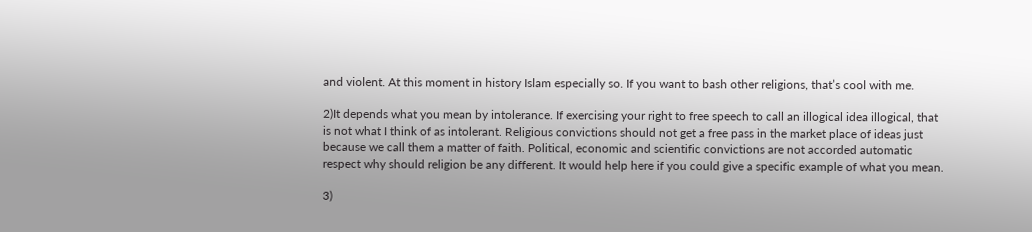and violent. At this moment in history Islam especially so. If you want to bash other religions, that’s cool with me.

2)It depends what you mean by intolerance. If exercising your right to free speech to call an illogical idea illogical, that is not what I think of as intolerant. Religious convictions should not get a free pass in the market place of ideas just because we call them a matter of faith. Political, economic and scientific convictions are not accorded automatic respect why should religion be any different. It would help here if you could give a specific example of what you mean.

3)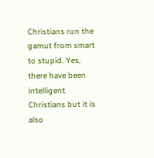Christians run the gamut from smart to stupid. Yes, there have been intelligent Christians but it is also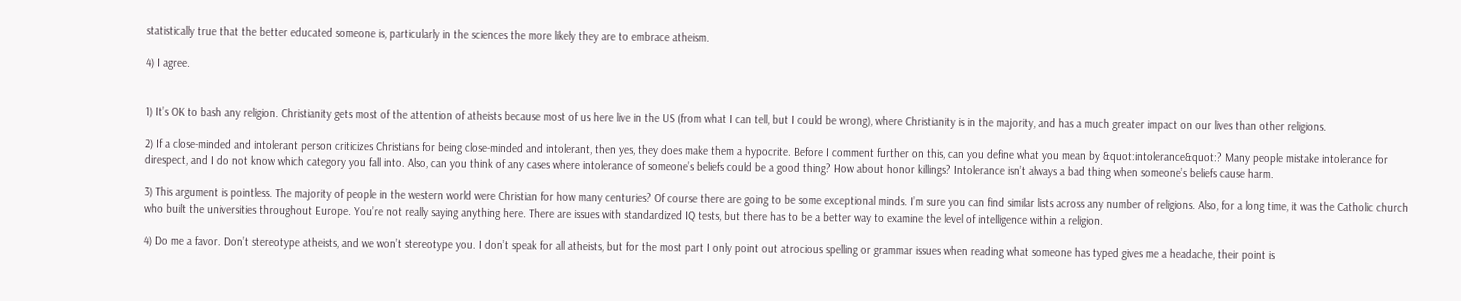statistically true that the better educated someone is, particularly in the sciences the more likely they are to embrace atheism.

4) I agree.


1) It’s OK to bash any religion. Christianity gets most of the attention of atheists because most of us here live in the US (from what I can tell, but I could be wrong), where Christianity is in the majority, and has a much greater impact on our lives than other religions.

2) If a close-minded and intolerant person criticizes Christians for being close-minded and intolerant, then yes, they does make them a hypocrite. Before I comment further on this, can you define what you mean by &quot:intolerance&quot:? Many people mistake intolerance for direspect, and I do not know which category you fall into. Also, can you think of any cases where intolerance of someone’s beliefs could be a good thing? How about honor killings? Intolerance isn’t always a bad thing when someone’s beliefs cause harm.

3) This argument is pointless. The majority of people in the western world were Christian for how many centuries? Of course there are going to be some exceptional minds. I’m sure you can find similar lists across any number of religions. Also, for a long time, it was the Catholic church who built the universities throughout Europe. You’re not really saying anything here. There are issues with standardized IQ tests, but there has to be a better way to examine the level of intelligence within a religion.

4) Do me a favor. Don’t stereotype atheists, and we won’t stereotype you. I don’t speak for all atheists, but for the most part I only point out atrocious spelling or grammar issues when reading what someone has typed gives me a headache, their point is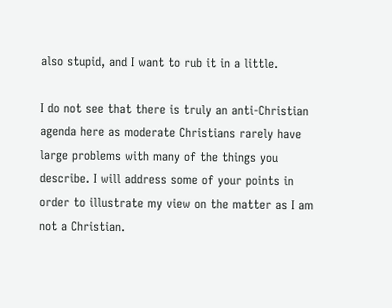also stupid, and I want to rub it in a little.

I do not see that there is truly an anti-Christian agenda here as moderate Christians rarely have large problems with many of the things you describe. I will address some of your points in order to illustrate my view on the matter as I am not a Christian.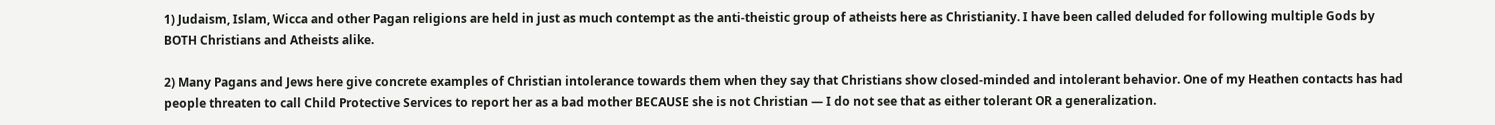1) Judaism, Islam, Wicca and other Pagan religions are held in just as much contempt as the anti-theistic group of atheists here as Christianity. I have been called deluded for following multiple Gods by BOTH Christians and Atheists alike.

2) Many Pagans and Jews here give concrete examples of Christian intolerance towards them when they say that Christians show closed-minded and intolerant behavior. One of my Heathen contacts has had people threaten to call Child Protective Services to report her as a bad mother BECAUSE she is not Christian — I do not see that as either tolerant OR a generalization.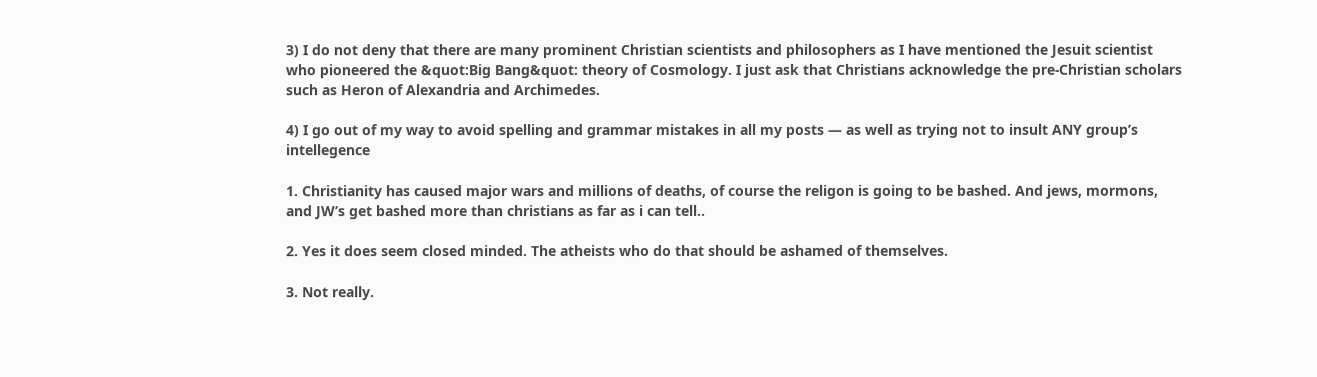3) I do not deny that there are many prominent Christian scientists and philosophers as I have mentioned the Jesuit scientist who pioneered the &quot:Big Bang&quot: theory of Cosmology. I just ask that Christians acknowledge the pre-Christian scholars such as Heron of Alexandria and Archimedes.

4) I go out of my way to avoid spelling and grammar mistakes in all my posts — as well as trying not to insult ANY group’s intellegence

1. Christianity has caused major wars and millions of deaths, of course the religon is going to be bashed. And jews, mormons, and JW’s get bashed more than christians as far as i can tell..

2. Yes it does seem closed minded. The atheists who do that should be ashamed of themselves.

3. Not really.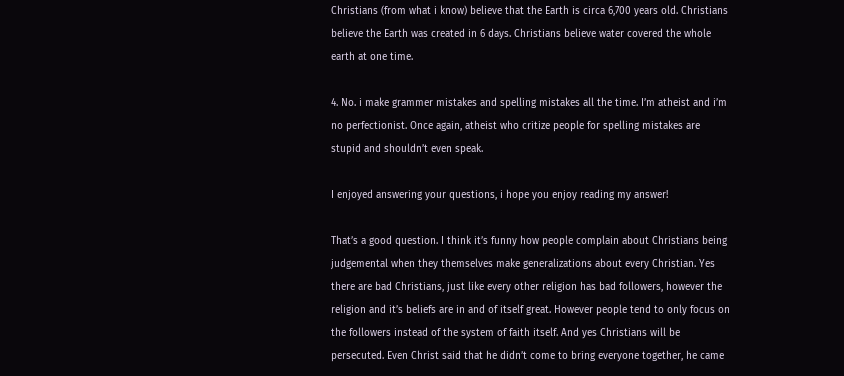Christians (from what i know) believe that the Earth is circa 6,700 years old. Christians believe the Earth was created in 6 days. Christians believe water covered the whole earth at one time.

4. No. i make grammer mistakes and spelling mistakes all the time. I’m atheist and i’m no perfectionist. Once again, atheist who critize people for spelling mistakes are stupid and shouldn’t even speak.

I enjoyed answering your questions, i hope you enjoy reading my answer!

That’s a good question. I think it’s funny how people complain about Christians being judgemental when they themselves make generalizations about every Christian. Yes there are bad Christians, just like every other religion has bad followers, however the religion and it’s beliefs are in and of itself great. However people tend to only focus on the followers instead of the system of faith itself. And yes Christians will be persecuted. Even Christ said that he didn’t come to bring everyone together, he came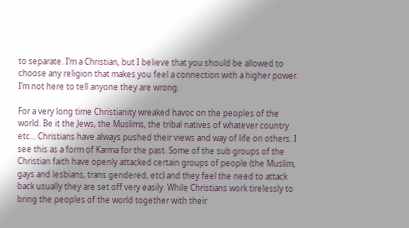to separate. I’m a Christian, but I believe that you should be allowed to choose any religion that makes you feel a connection with a higher power. I’m not here to tell anyone they are wrong.

For a very long time Christianity wreaked havoc on the peoples of the world. Be it the Jews, the Muslims, the tribal natives of whatever country etc… Christians have always pushed their views and way of life on others. I see this as a form of Karma for the past. Some of the sub groups of the Christian faith have openly attacked certain groups of people (the Muslim, gays and lesbians, trans gendered, etc) and they feel the need to attack back usually they are set off very easily. While Christians work tirelessly to bring the peoples of the world together with their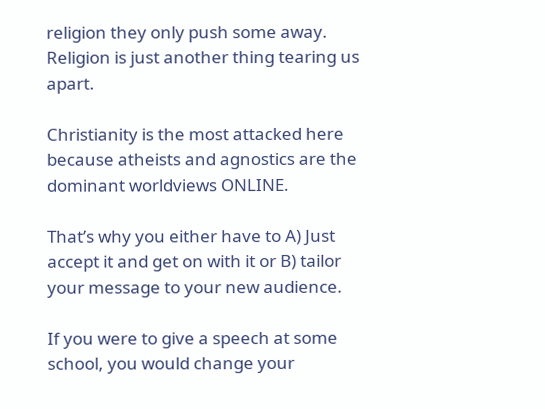religion they only push some away. Religion is just another thing tearing us apart.

Christianity is the most attacked here because atheists and agnostics are the dominant worldviews ONLINE.

That’s why you either have to A) Just accept it and get on with it or B) tailor your message to your new audience.

If you were to give a speech at some school, you would change your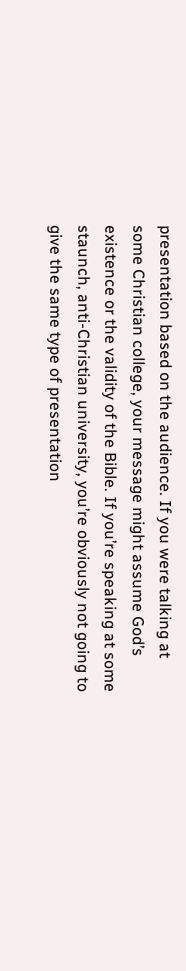presentation based on the audience. If you were talking at some Christian college, your message might assume God’s existence or the validity of the Bible. If you’re speaking at some staunch, anti-Christian university, you’re obviously not going to give the same type of presentation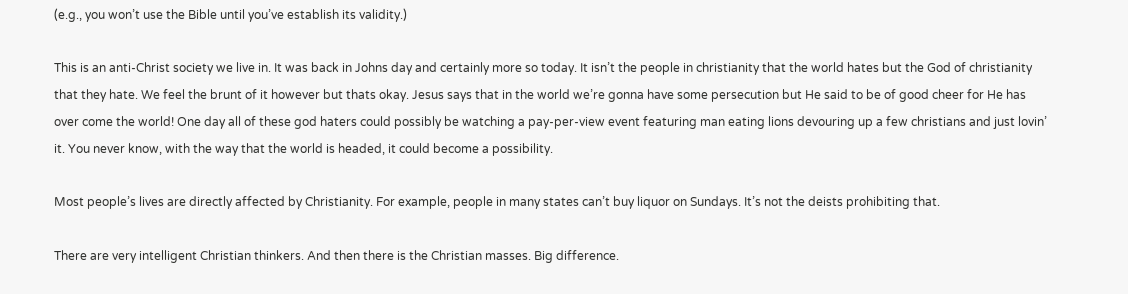(e.g., you won’t use the Bible until you’ve establish its validity.)

This is an anti-Christ society we live in. It was back in Johns day and certainly more so today. It isn’t the people in christianity that the world hates but the God of christianity that they hate. We feel the brunt of it however but thats okay. Jesus says that in the world we’re gonna have some persecution but He said to be of good cheer for He has over come the world! One day all of these god haters could possibly be watching a pay-per-view event featuring man eating lions devouring up a few christians and just lovin’ it. You never know, with the way that the world is headed, it could become a possibility.

Most people’s lives are directly affected by Christianity. For example, people in many states can’t buy liquor on Sundays. It’s not the deists prohibiting that.

There are very intelligent Christian thinkers. And then there is the Christian masses. Big difference.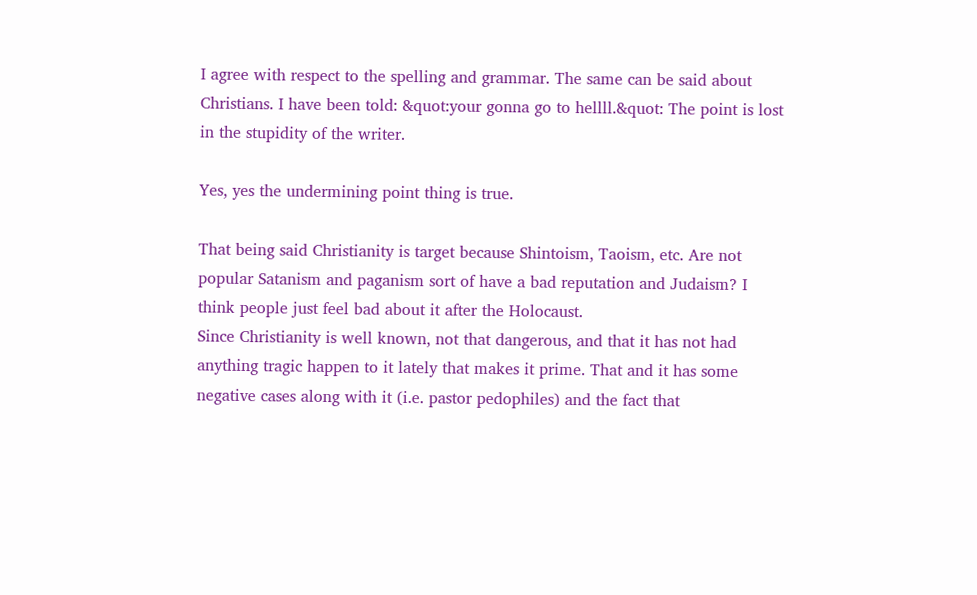I agree with respect to the spelling and grammar. The same can be said about Christians. I have been told: &quot:your gonna go to hellll.&quot: The point is lost in the stupidity of the writer.

Yes, yes the undermining point thing is true.

That being said Christianity is target because Shintoism, Taoism, etc. Are not popular Satanism and paganism sort of have a bad reputation and Judaism? I think people just feel bad about it after the Holocaust.
Since Christianity is well known, not that dangerous, and that it has not had anything tragic happen to it lately that makes it prime. That and it has some negative cases along with it (i.e. pastor pedophiles) and the fact that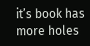it’s book has more holes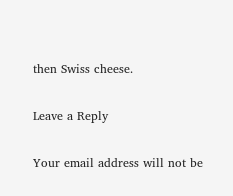then Swiss cheese.

Leave a Reply

Your email address will not be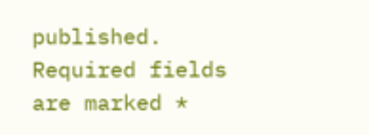published. Required fields are marked *